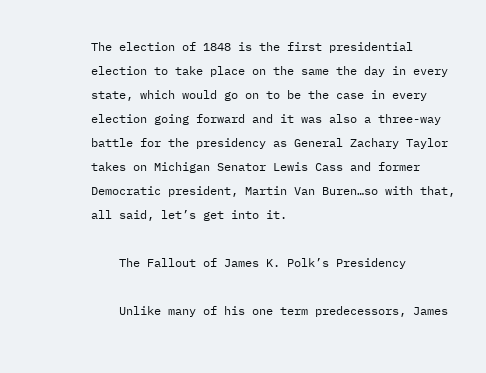The election of 1848 is the first presidential election to take place on the same the day in every state, which would go on to be the case in every election going forward and it was also a three-way battle for the presidency as General Zachary Taylor takes on Michigan Senator Lewis Cass and former Democratic president, Martin Van Buren…so with that, all said, let’s get into it.

    The Fallout of James K. Polk’s Presidency

    Unlike many of his one term predecessors, James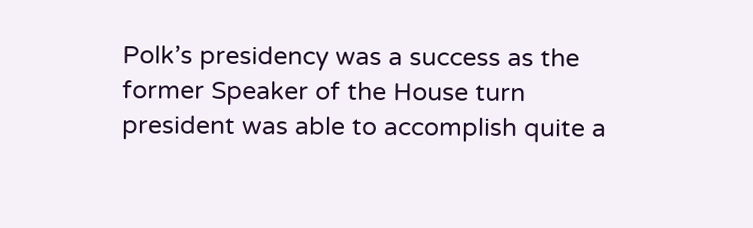Polk’s presidency was a success as the former Speaker of the House turn president was able to accomplish quite a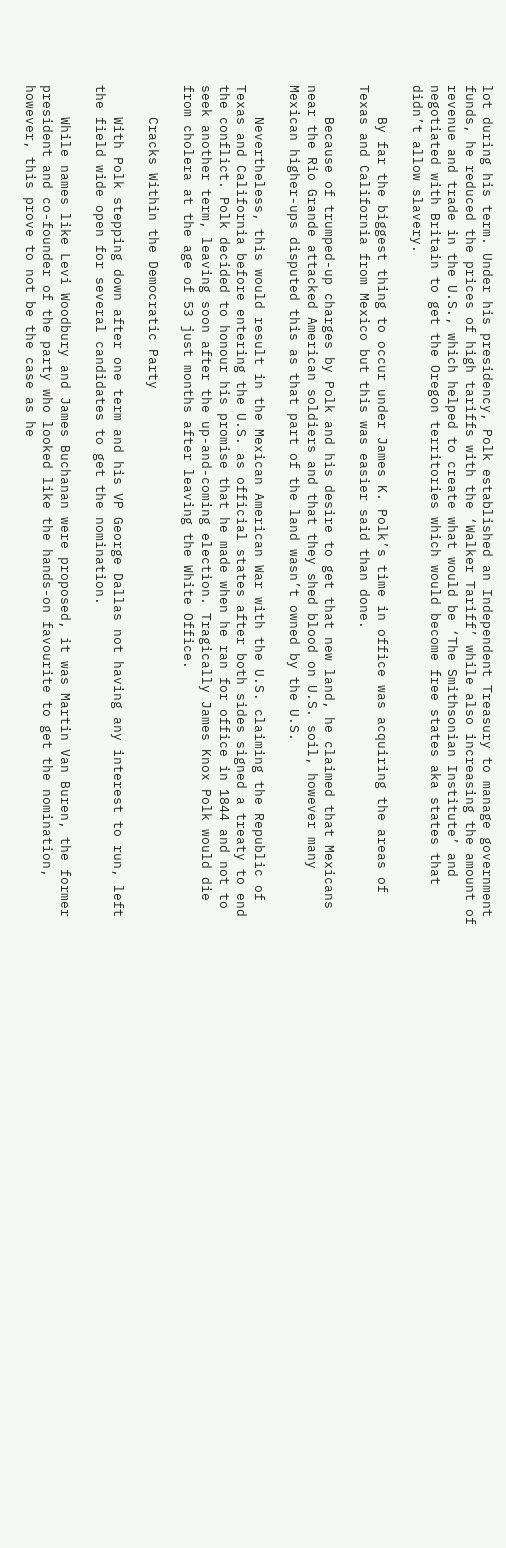lot during his term. Under his presidency, Polk established an Independent Treasury to manage government funds, he reduced the prices of high tariffs with the ‘Walker Tariff’ while also increasing the amount of revenue and trade in the U.S., which helped to create what would be ‘The Smithsonian Institute’ and negotiated with Britain to get the Oregon territories which would become free states aka states that didn’t allow slavery.

    By far the biggest thing to occur under James K. Polk’s time in office was acquiring the areas of Texas and California from Mexico but this was easier said than done.

    Because of trumped-up charges by Polk and his desire to get that new land, he claimed that Mexicans near the Rio Grande attacked American soldiers and that they shed blood on U.S. soil, however many Mexican higher-ups disputed this as that part of the land wasn’t owned by the U.S.

    Nevertheless, this would result in the Mexican American War with the U.S. claiming the Republic of Texas and California before entering the U.S. as official states after both sides signed a treaty to end the conflict. Polk decided to honour his promise that he made when he ran for office in 1844 and not to seek another term, leaving soon after the up-and-coming election. Tragically James Knox Polk would die from cholera at the age of 53 just months after leaving the White Office.

    Cracks Within the Democratic Party

    With Polk stepping down after one term and his VP George Dallas not having any interest to run, left the field wide open for several candidates to get the nomination.

    While names like Levi Woodbury and James Buchanan were proposed, it was Martin Van Buren, the former president and co-founder of the party who looked like the hands-on favourite to get the nomination, however, this prove to not be the case as he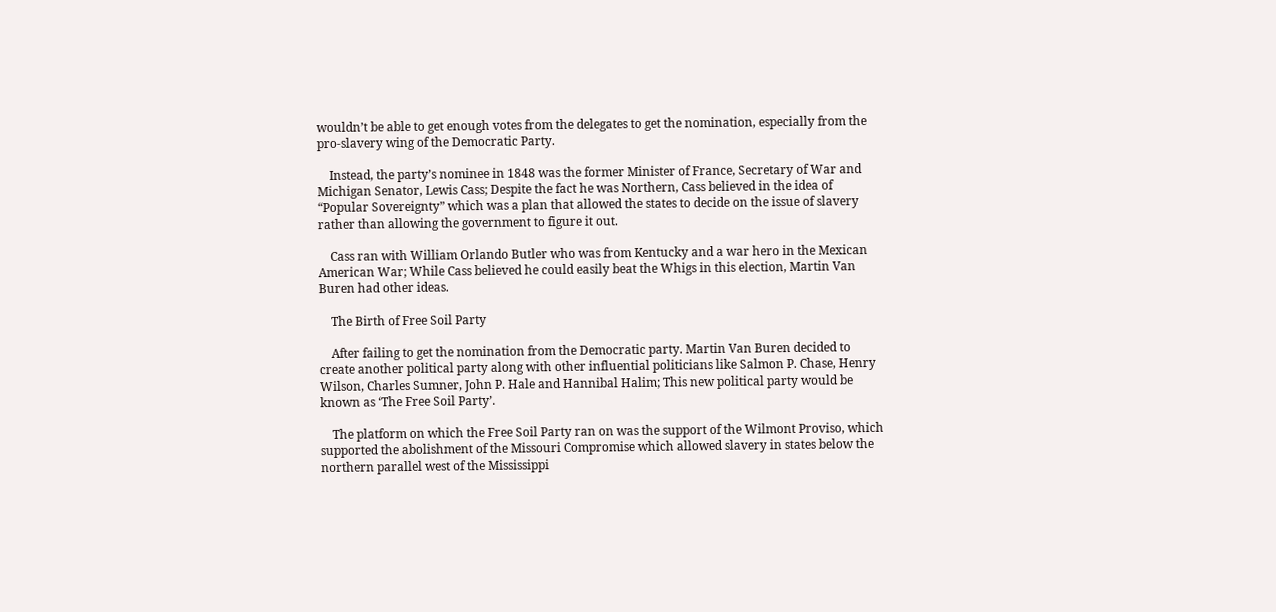wouldn’t be able to get enough votes from the delegates to get the nomination, especially from the pro-slavery wing of the Democratic Party.

    Instead, the party’s nominee in 1848 was the former Minister of France, Secretary of War and Michigan Senator, Lewis Cass; Despite the fact he was Northern, Cass believed in the idea of “Popular Sovereignty” which was a plan that allowed the states to decide on the issue of slavery rather than allowing the government to figure it out.

    Cass ran with William Orlando Butler who was from Kentucky and a war hero in the Mexican American War; While Cass believed he could easily beat the Whigs in this election, Martin Van Buren had other ideas.

    The Birth of Free Soil Party

    After failing to get the nomination from the Democratic party. Martin Van Buren decided to create another political party along with other influential politicians like Salmon P. Chase, Henry Wilson, Charles Sumner, John P. Hale and Hannibal Halim; This new political party would be known as ‘The Free Soil Party’.

    The platform on which the Free Soil Party ran on was the support of the Wilmont Proviso, which supported the abolishment of the Missouri Compromise which allowed slavery in states below the northern parallel west of the Mississippi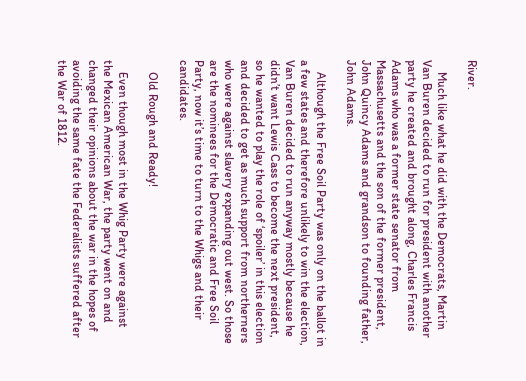River.

    Much like what he did with the Democrats, Martin Van Buren decided to run for president with another party he created and brought along, Charles Francis Adams who was a former state senator from Massachusetts and the son of the former president, John Quincy Adams and grandson to founding father, John Adams.

    Although the Free Soil Party was only on the ballot in a few states and therefore unlikely to win the election, Van Buren decided to run anyway mostly because he didn’t want Lewis Cass to become the next president, so he wanted to play the role of ‘spoiler’ in this election and decided to get as much support from northerners who were against slavery expanding out west. So those are the nominees for the Democratic and Free Soil Party, now it’s time to turn to the Whigs and their candidates.

    Old Rough and Ready!

    Even though most in the Whig Party were against the Mexican American War, the party went on and changed their opinions about the war in the hopes of avoiding the same fate the Federalists suffered after the War of 1812.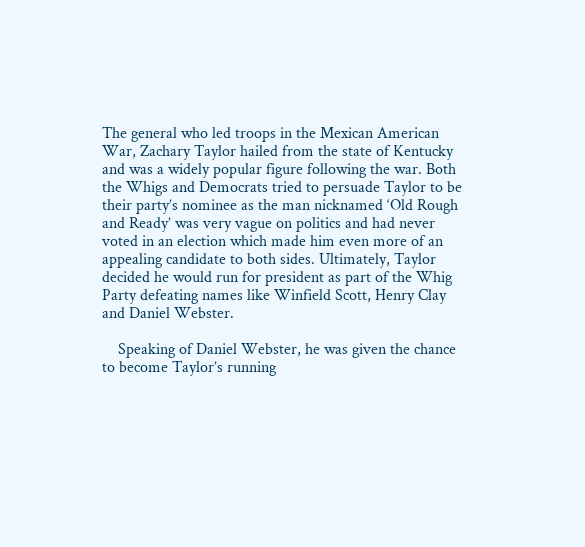The general who led troops in the Mexican American War, Zachary Taylor hailed from the state of Kentucky and was a widely popular figure following the war. Both the Whigs and Democrats tried to persuade Taylor to be their party’s nominee as the man nicknamed ‘Old Rough and Ready’ was very vague on politics and had never voted in an election which made him even more of an appealing candidate to both sides. Ultimately, Taylor decided he would run for president as part of the Whig Party defeating names like Winfield Scott, Henry Clay and Daniel Webster.

    Speaking of Daniel Webster, he was given the chance to become Taylor’s running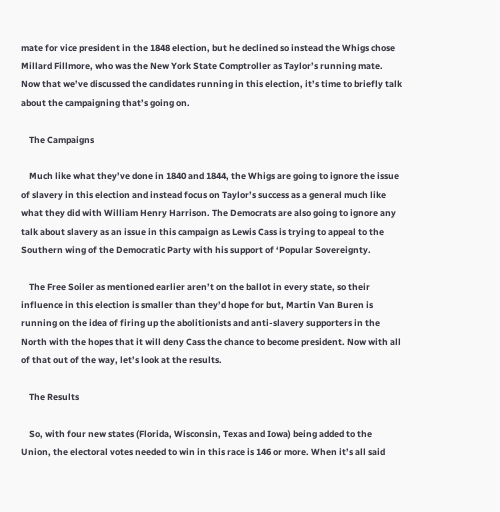mate for vice president in the 1848 election, but he declined so instead the Whigs chose Millard Fillmore, who was the New York State Comptroller as Taylor’s running mate. Now that we’ve discussed the candidates running in this election, it’s time to briefly talk about the campaigning that’s going on.

    The Campaigns

    Much like what they’ve done in 1840 and 1844, the Whigs are going to ignore the issue of slavery in this election and instead focus on Taylor’s success as a general much like what they did with William Henry Harrison. The Democrats are also going to ignore any talk about slavery as an issue in this campaign as Lewis Cass is trying to appeal to the Southern wing of the Democratic Party with his support of ‘Popular Sovereignty.

    The Free Soiler as mentioned earlier aren’t on the ballot in every state, so their influence in this election is smaller than they’d hope for but, Martin Van Buren is running on the idea of firing up the abolitionists and anti-slavery supporters in the North with the hopes that it will deny Cass the chance to become president. Now with all of that out of the way, let’s look at the results.

    The Results

    So, with four new states (Florida, Wisconsin, Texas and Iowa) being added to the Union, the electoral votes needed to win in this race is 146 or more. When it’s all said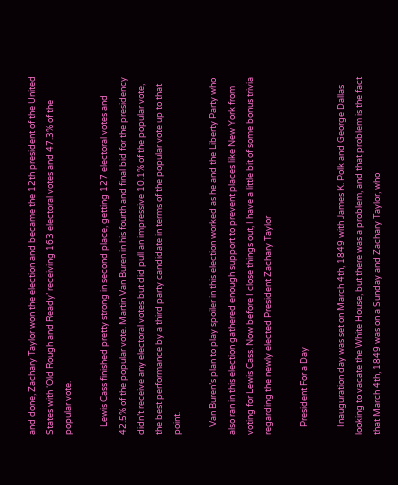and done, Zachary Taylor won the election and became the 12th president of the United States with ‘Old Rough and Ready’ receiving 163 electoral votes and 47.3% of the popular vote.

    Lewis Cass finished pretty strong in second place, getting 127 electoral votes and 42.5% of the popular vote. Martin Van Buren in his fourth and final bid for the presidency didn’t receive any electoral votes but did pull an impressive 10.1% of the popular vote, the best performance by a third party candidate in terms of the popular vote up to that point.

    Van Buren’s plan to play spoiler in this election worked as he and the Liberty Party who also ran in this election gathered enough support to prevent places like New York from voting for Lewis Cass. Now before I close things out, I have a little bit of some bonus trivia regarding the newly elected President Zachary Taylor

    President For a Day

    Inauguration day was set on March 4th, 1849 with James K. Polk and George Dallas looking to vacate the White House, but there was a problem, and that problem is the fact that March 4th, 1849 was on a Sunday and Zachary Taylor, who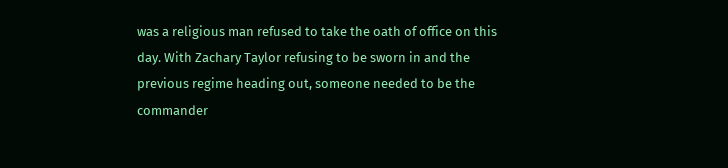was a religious man refused to take the oath of office on this day. With Zachary Taylor refusing to be sworn in and the previous regime heading out, someone needed to be the commander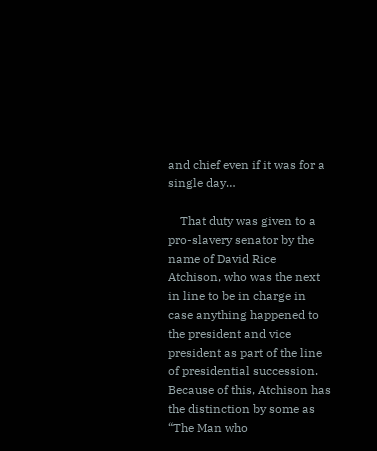and chief even if it was for a single day…

    That duty was given to a pro-slavery senator by the name of David Rice Atchison, who was the next in line to be in charge in case anything happened to the president and vice president as part of the line of presidential succession. Because of this, Atchison has the distinction by some as “The Man who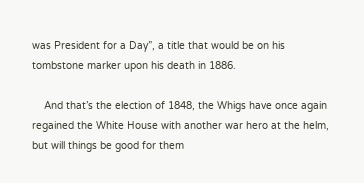was President for a Day”, a title that would be on his tombstone marker upon his death in 1886.

    And that’s the election of 1848, the Whigs have once again regained the White House with another war hero at the helm, but will things be good for them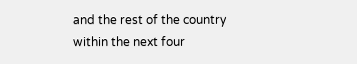and the rest of the country within the next four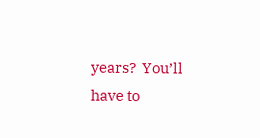years?  You’ll have to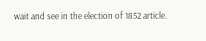wait and see in the election of 1852 article.